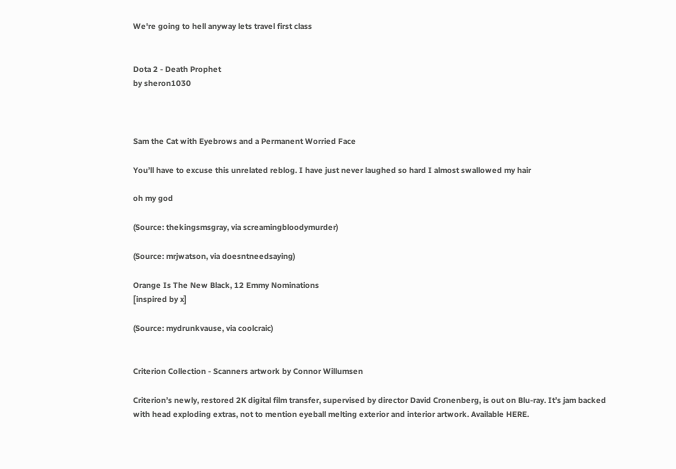We're going to hell anyway lets travel first class


Dota 2 - Death Prophet
by sheron1030



Sam the Cat with Eyebrows and a Permanent Worried Face

You’ll have to excuse this unrelated reblog. I have just never laughed so hard I almost swallowed my hair

oh my god

(Source: thekingsmsgray, via screamingbloodymurder)

(Source: mrjwatson, via doesntneedsaying)

Orange Is The New Black, 12 Emmy Nominations
[inspired by x]

(Source: mydrunkvause, via coolcraic)


Criterion Collection - Scanners artwork by Connor Willumsen

Criterion’s newly, restored 2K digital film transfer, supervised by director David Cronenberg, is out on Blu-ray. It’s jam backed with head exploding extras, not to mention eyeball melting exterior and interior artwork. Available HERE.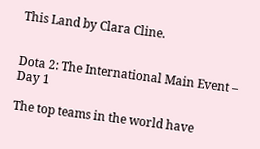This Land by Clara Cline.


Dota 2: The International Main Event – Day 1

The top teams in the world have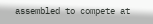assembled to compete at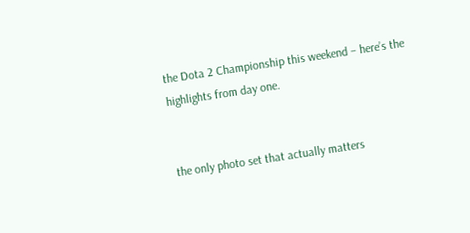the Dota 2 Championship this weekend – here’s the highlights from day one.


the only photo set that actually matters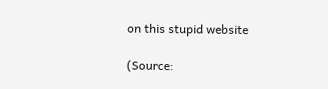on this stupid website

(Source: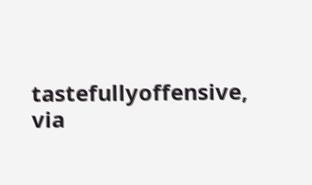tastefullyoffensive, via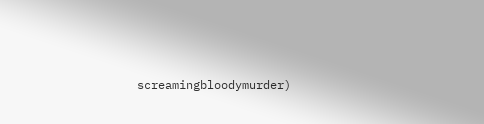screamingbloodymurder)